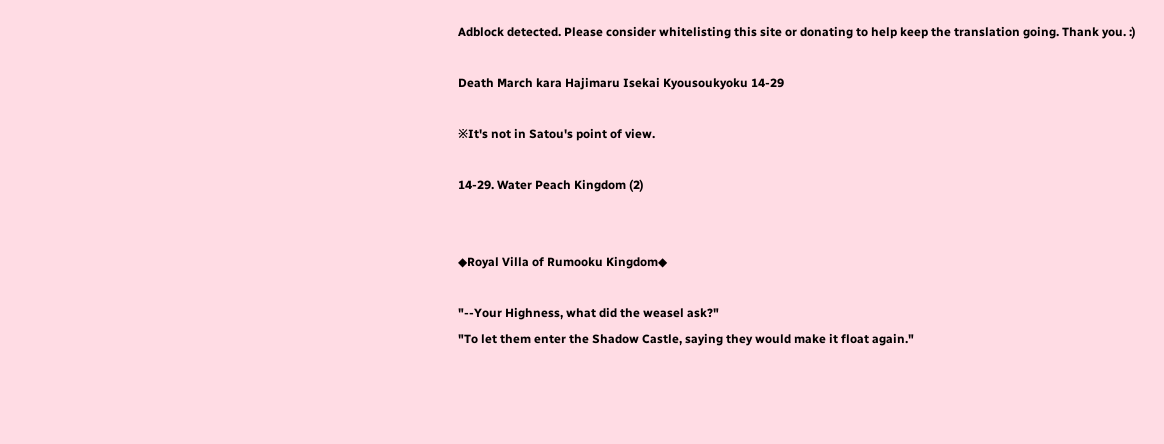Adblock detected. Please consider whitelisting this site or donating to help keep the translation going. Thank you. :)

Death March kara Hajimaru Isekai Kyousoukyoku 14-29

※It's not in Satou's point of view.

14-29. Water Peach Kingdom (2)


◆Royal Villa of Rumooku Kingdom◆

"--Your Highness, what did the weasel ask?"
"To let them enter the Shadow Castle, saying they would make it float again."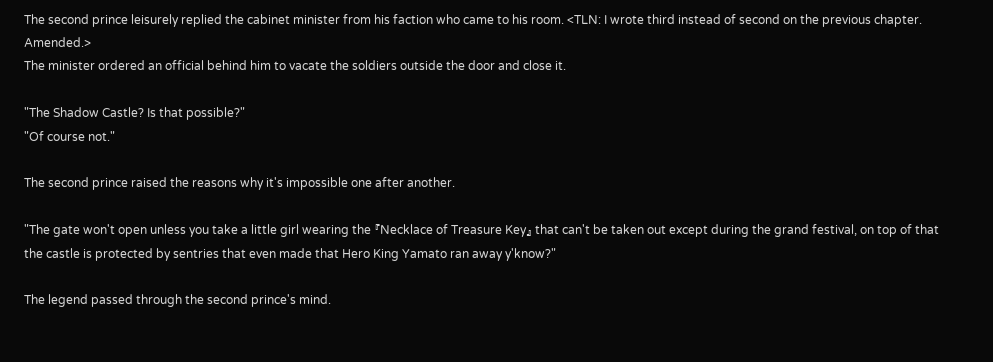The second prince leisurely replied the cabinet minister from his faction who came to his room. <TLN: I wrote third instead of second on the previous chapter. Amended.>
The minister ordered an official behind him to vacate the soldiers outside the door and close it.

"The Shadow Castle? Is that possible?"
"Of course not."

The second prince raised the reasons why it's impossible one after another.

"The gate won't open unless you take a little girl wearing the 『Necklace of Treasure Key』 that can't be taken out except during the grand festival, on top of that the castle is protected by sentries that even made that Hero King Yamato ran away y'know?"

The legend passed through the second prince's mind.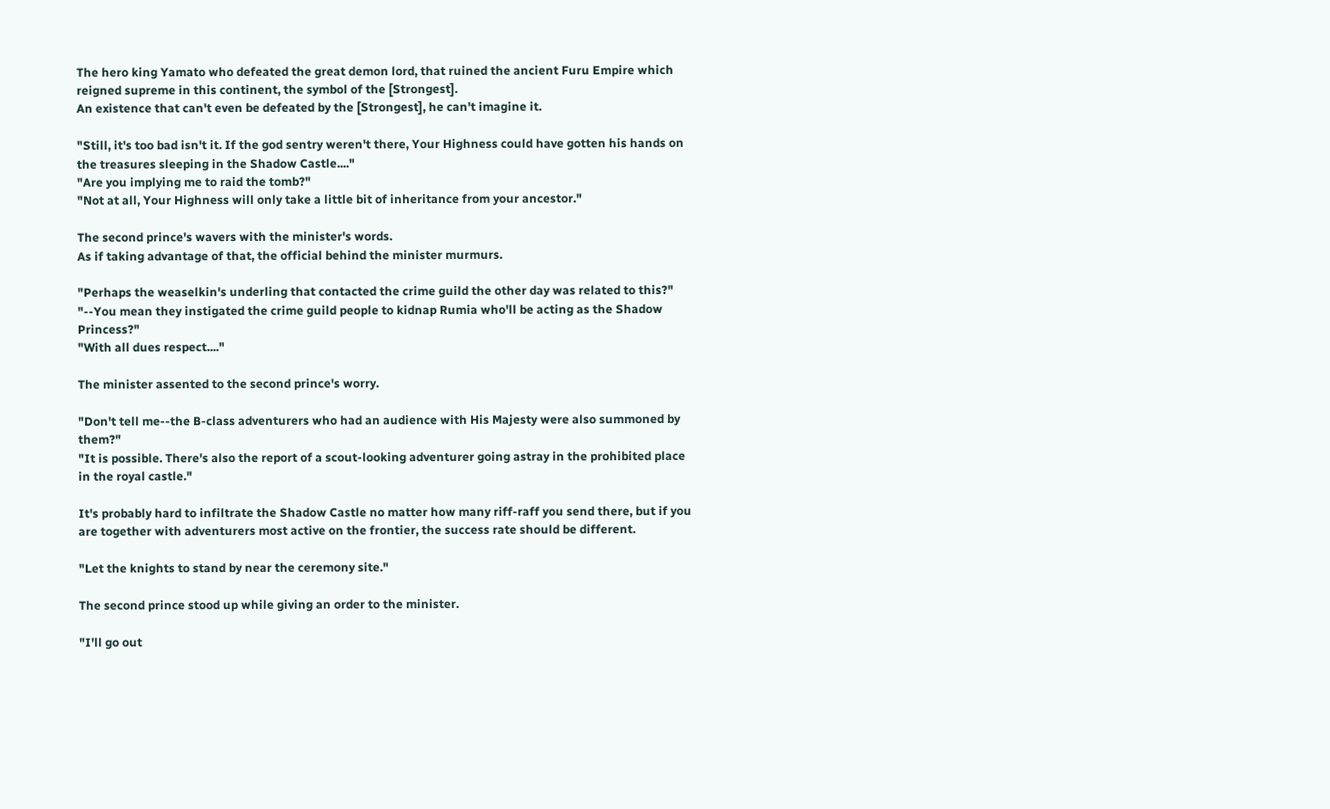The hero king Yamato who defeated the great demon lord, that ruined the ancient Furu Empire which reigned supreme in this continent, the symbol of the [Strongest].
An existence that can't even be defeated by the [Strongest], he can't imagine it.

"Still, it's too bad isn't it. If the god sentry weren't there, Your Highness could have gotten his hands on the treasures sleeping in the Shadow Castle...."
"Are you implying me to raid the tomb?"
"Not at all, Your Highness will only take a little bit of inheritance from your ancestor."

The second prince's wavers with the minister's words.
As if taking advantage of that, the official behind the minister murmurs.

"Perhaps the weaselkin's underling that contacted the crime guild the other day was related to this?"
"--You mean they instigated the crime guild people to kidnap Rumia who'll be acting as the Shadow Princess?"
"With all dues respect...."

The minister assented to the second prince's worry.

"Don't tell me--the B-class adventurers who had an audience with His Majesty were also summoned by them?"
"It is possible. There's also the report of a scout-looking adventurer going astray in the prohibited place in the royal castle."

It's probably hard to infiltrate the Shadow Castle no matter how many riff-raff you send there, but if you are together with adventurers most active on the frontier, the success rate should be different.

"Let the knights to stand by near the ceremony site."

The second prince stood up while giving an order to the minister.

"I'll go out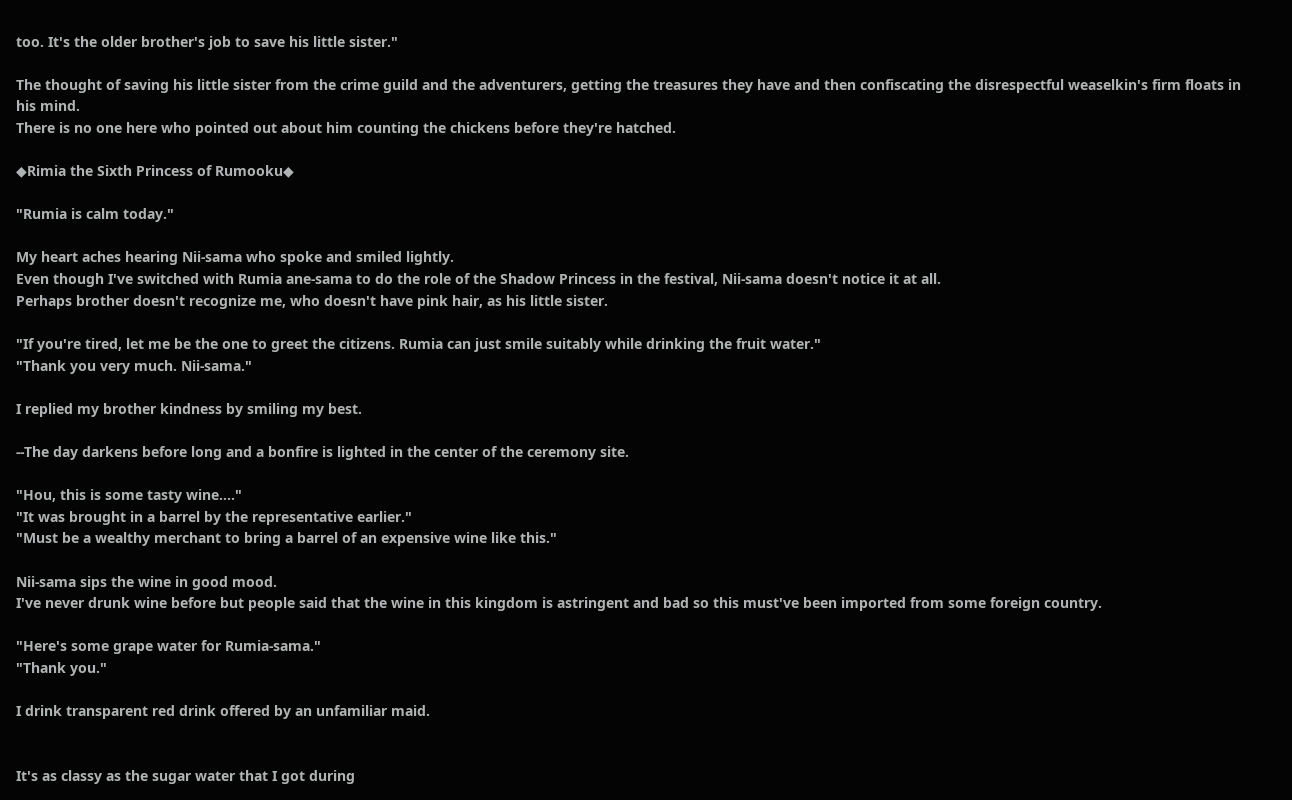too. It's the older brother's job to save his little sister."

The thought of saving his little sister from the crime guild and the adventurers, getting the treasures they have and then confiscating the disrespectful weaselkin's firm floats in his mind.
There is no one here who pointed out about him counting the chickens before they're hatched.

◆Rimia the Sixth Princess of Rumooku◆

"Rumia is calm today."

My heart aches hearing Nii-sama who spoke and smiled lightly.
Even though I've switched with Rumia ane-sama to do the role of the Shadow Princess in the festival, Nii-sama doesn't notice it at all.
Perhaps brother doesn't recognize me, who doesn't have pink hair, as his little sister.

"If you're tired, let me be the one to greet the citizens. Rumia can just smile suitably while drinking the fruit water."
"Thank you very much. Nii-sama."

I replied my brother kindness by smiling my best.

--The day darkens before long and a bonfire is lighted in the center of the ceremony site.

"Hou, this is some tasty wine...."
"It was brought in a barrel by the representative earlier."
"Must be a wealthy merchant to bring a barrel of an expensive wine like this."

Nii-sama sips the wine in good mood.
I've never drunk wine before but people said that the wine in this kingdom is astringent and bad so this must've been imported from some foreign country.

"Here's some grape water for Rumia-sama."
"Thank you."

I drink transparent red drink offered by an unfamiliar maid.


It's as classy as the sugar water that I got during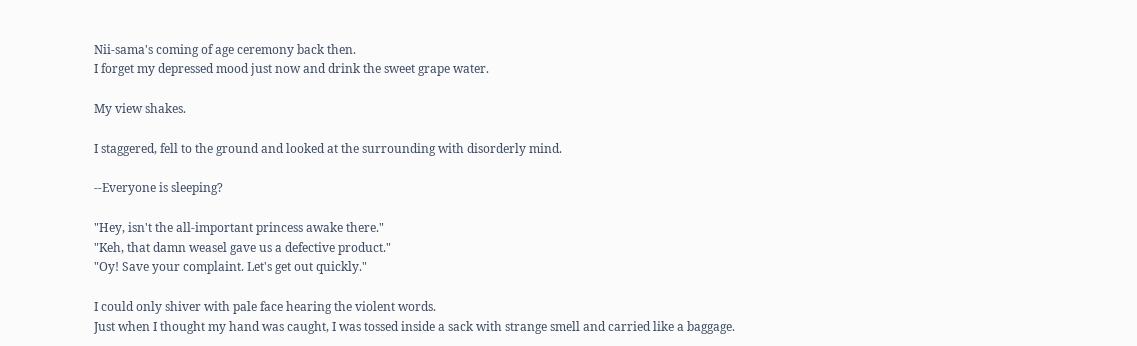Nii-sama's coming of age ceremony back then.
I forget my depressed mood just now and drink the sweet grape water.

My view shakes.

I staggered, fell to the ground and looked at the surrounding with disorderly mind.

--Everyone is sleeping?

"Hey, isn't the all-important princess awake there."
"Keh, that damn weasel gave us a defective product."
"Oy! Save your complaint. Let's get out quickly."

I could only shiver with pale face hearing the violent words.
Just when I thought my hand was caught, I was tossed inside a sack with strange smell and carried like a baggage.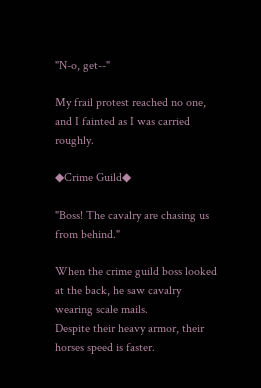"N-o, get--"

My frail protest reached no one, and I fainted as I was carried roughly.

◆Crime Guild◆

"Boss! The cavalry are chasing us from behind."

When the crime guild boss looked at the back, he saw cavalry wearing scale mails.
Despite their heavy armor, their horses speed is faster.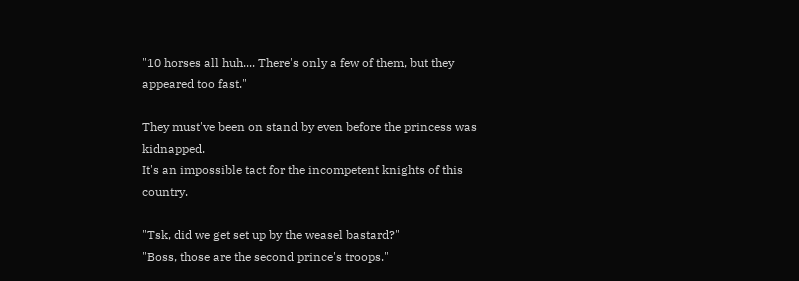"10 horses all huh.... There's only a few of them, but they appeared too fast."

They must've been on stand by even before the princess was kidnapped.
It's an impossible tact for the incompetent knights of this country.

"Tsk, did we get set up by the weasel bastard?"
"Boss, those are the second prince's troops."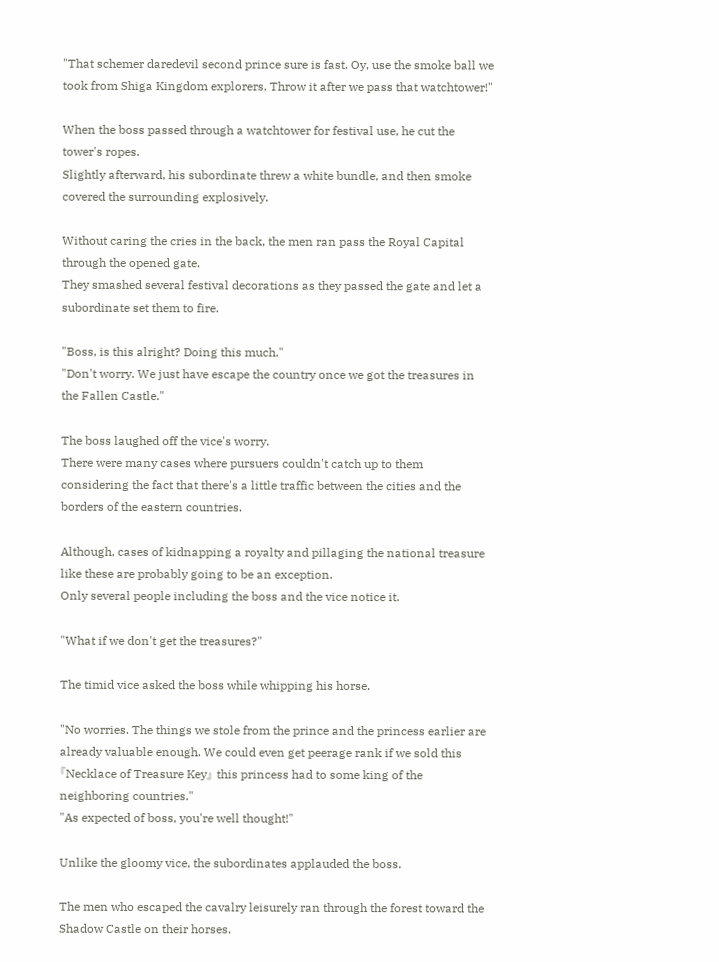"That schemer daredevil second prince sure is fast. Oy, use the smoke ball we took from Shiga Kingdom explorers. Throw it after we pass that watchtower!"

When the boss passed through a watchtower for festival use, he cut the tower's ropes.
Slightly afterward, his subordinate threw a white bundle, and then smoke covered the surrounding explosively.

Without caring the cries in the back, the men ran pass the Royal Capital through the opened gate.
They smashed several festival decorations as they passed the gate and let a subordinate set them to fire.

"Boss, is this alright? Doing this much."
"Don't worry. We just have escape the country once we got the treasures in the Fallen Castle."

The boss laughed off the vice's worry.
There were many cases where pursuers couldn't catch up to them considering the fact that there's a little traffic between the cities and the borders of the eastern countries.

Although, cases of kidnapping a royalty and pillaging the national treasure like these are probably going to be an exception.
Only several people including the boss and the vice notice it.

"What if we don't get the treasures?"

The timid vice asked the boss while whipping his horse.

"No worries. The things we stole from the prince and the princess earlier are already valuable enough. We could even get peerage rank if we sold this 『Necklace of Treasure Key』 this princess had to some king of the neighboring countries."
"As expected of boss, you're well thought!"

Unlike the gloomy vice, the subordinates applauded the boss.

The men who escaped the cavalry leisurely ran through the forest toward the Shadow Castle on their horses.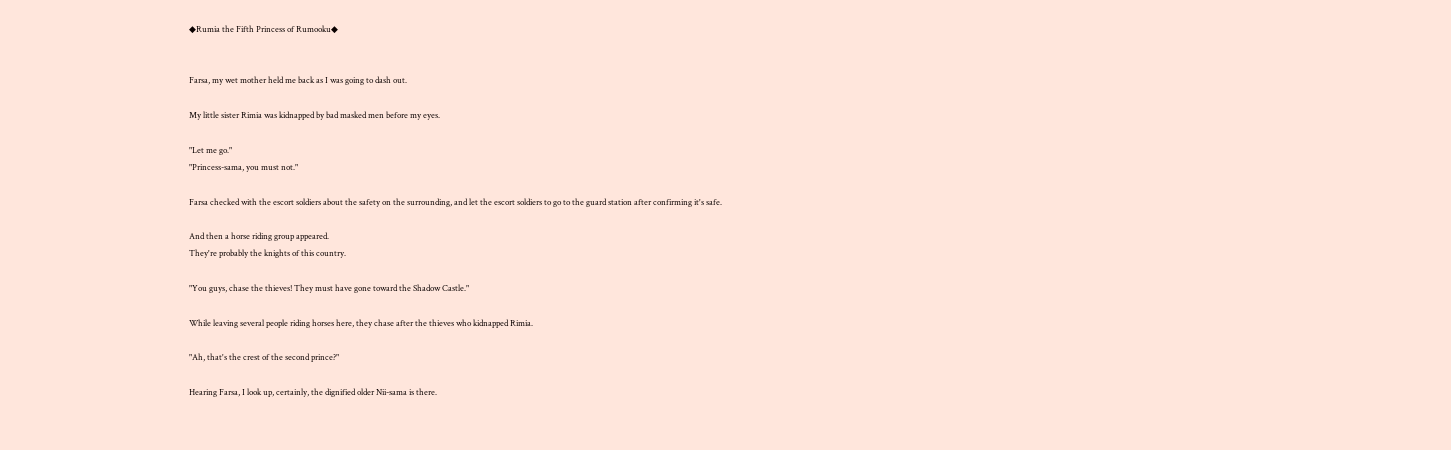◆Rumia the Fifth Princess of Rumooku◆


Farsa, my wet mother held me back as I was going to dash out.

My little sister Rimia was kidnapped by bad masked men before my eyes.

"Let me go."
"Princess-sama, you must not."

Farsa checked with the escort soldiers about the safety on the surrounding, and let the escort soldiers to go to the guard station after confirming it's safe.

And then a horse riding group appeared.
They're probably the knights of this country.

"You guys, chase the thieves! They must have gone toward the Shadow Castle."

While leaving several people riding horses here, they chase after the thieves who kidnapped Rimia.

"Ah, that's the crest of the second prince?"

Hearing Farsa, I look up, certainly, the dignified older Nii-sama is there.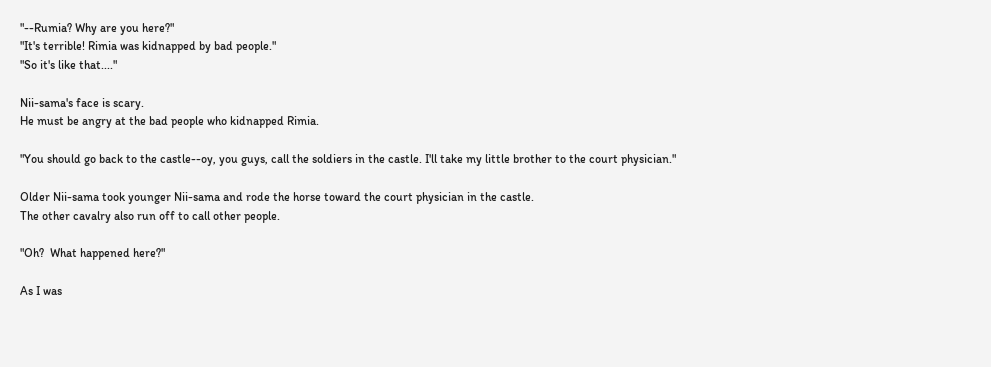"--Rumia? Why are you here?"
"It's terrible! Rimia was kidnapped by bad people."
"So it's like that...."

Nii-sama's face is scary.
He must be angry at the bad people who kidnapped Rimia.

"You should go back to the castle--oy, you guys, call the soldiers in the castle. I'll take my little brother to the court physician."

Older Nii-sama took younger Nii-sama and rode the horse toward the court physician in the castle.
The other cavalry also run off to call other people.

"Oh?  What happened here?"

As I was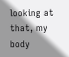looking at that, my body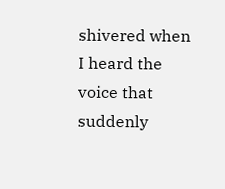shivered when I heard the voice that suddenly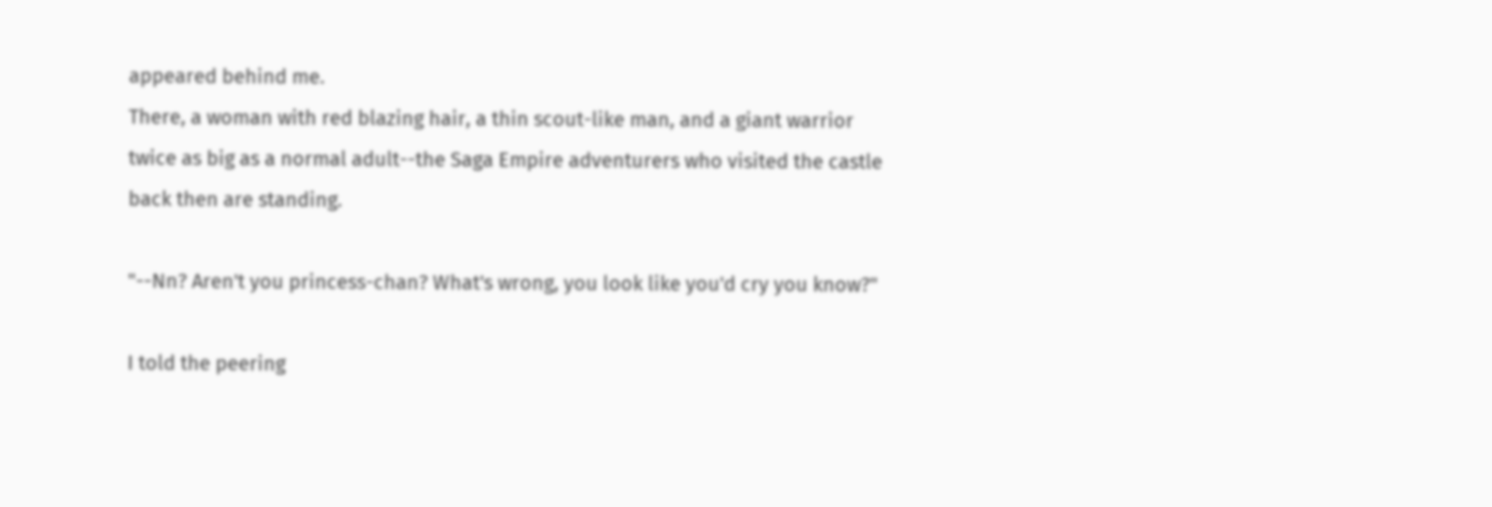appeared behind me.
There, a woman with red blazing hair, a thin scout-like man, and a giant warrior twice as big as a normal adult--the Saga Empire adventurers who visited the castle back then are standing.

"--Nn? Aren't you princess-chan? What's wrong, you look like you'd cry you know?"

I told the peering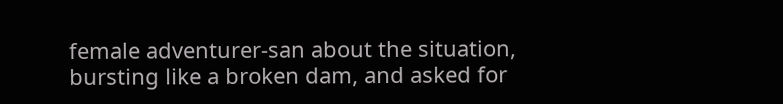female adventurer-san about the situation, bursting like a broken dam, and asked for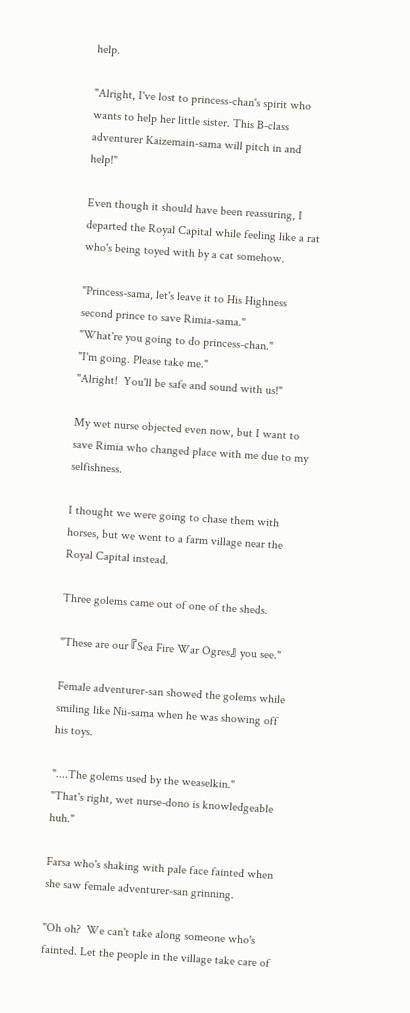help.

"Alright, I've lost to princess-chan's spirit who wants to help her little sister. This B-class adventurer Kaizemain-sama will pitch in and help!"

Even though it should have been reassuring, I departed the Royal Capital while feeling like a rat who's being toyed with by a cat somehow.

"Princess-sama, let's leave it to His Highness second prince to save Rimia-sama."
"What're you going to do princess-chan."
"I'm going. Please take me."
"Alright!  You'll be safe and sound with us!"

My wet nurse objected even now, but I want to save Rimia who changed place with me due to my selfishness.

I thought we were going to chase them with horses, but we went to a farm village near the Royal Capital instead.

Three golems came out of one of the sheds.

"These are our 『Sea Fire War Ogres』 you see."

Female adventurer-san showed the golems while smiling like Nii-sama when he was showing off his toys.

"....The golems used by the weaselkin."
"That's right, wet nurse-dono is knowledgeable huh."

Farsa who's shaking with pale face fainted when she saw female adventurer-san grinning.

"Oh oh?  We can't take along someone who's fainted. Let the people in the village take care of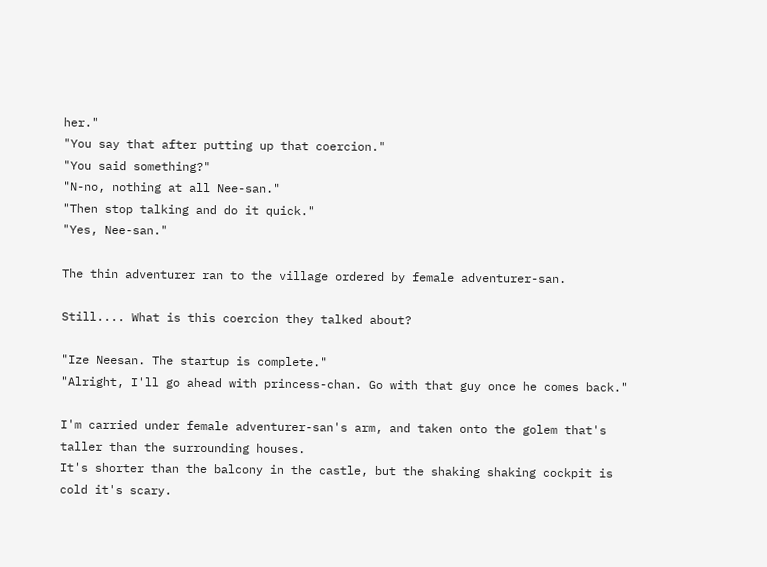her."
"You say that after putting up that coercion."
"You said something?"
"N-no, nothing at all Nee-san."
"Then stop talking and do it quick."
"Yes, Nee-san."

The thin adventurer ran to the village ordered by female adventurer-san.

Still.... What is this coercion they talked about?

"Ize Neesan. The startup is complete."
"Alright, I'll go ahead with princess-chan. Go with that guy once he comes back."

I'm carried under female adventurer-san's arm, and taken onto the golem that's taller than the surrounding houses.
It's shorter than the balcony in the castle, but the shaking shaking cockpit is cold it's scary.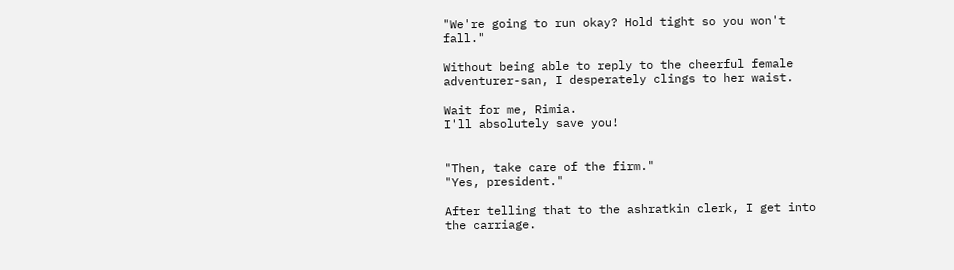"We're going to run okay? Hold tight so you won't fall."

Without being able to reply to the cheerful female adventurer-san, I desperately clings to her waist.

Wait for me, Rimia.
I'll absolutely save you!


"Then, take care of the firm."
"Yes, president."

After telling that to the ashratkin clerk, I get into the carriage.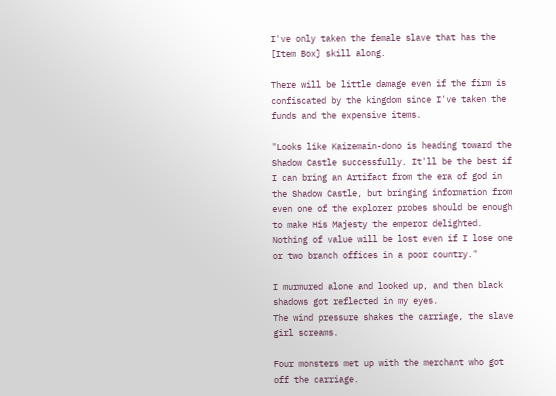I've only taken the female slave that has the [Item Box] skill along.

There will be little damage even if the firm is confiscated by the kingdom since I've taken the funds and the expensive items.

"Looks like Kaizemain-dono is heading toward the Shadow Castle successfully. It'll be the best if I can bring an Artifact from the era of god in the Shadow Castle, but bringing information from even one of the explorer probes should be enough to make His Majesty the emperor delighted. Nothing of value will be lost even if I lose one or two branch offices in a poor country."

I murmured alone and looked up, and then black shadows got reflected in my eyes.
The wind pressure shakes the carriage, the slave girl screams.

Four monsters met up with the merchant who got off the carriage.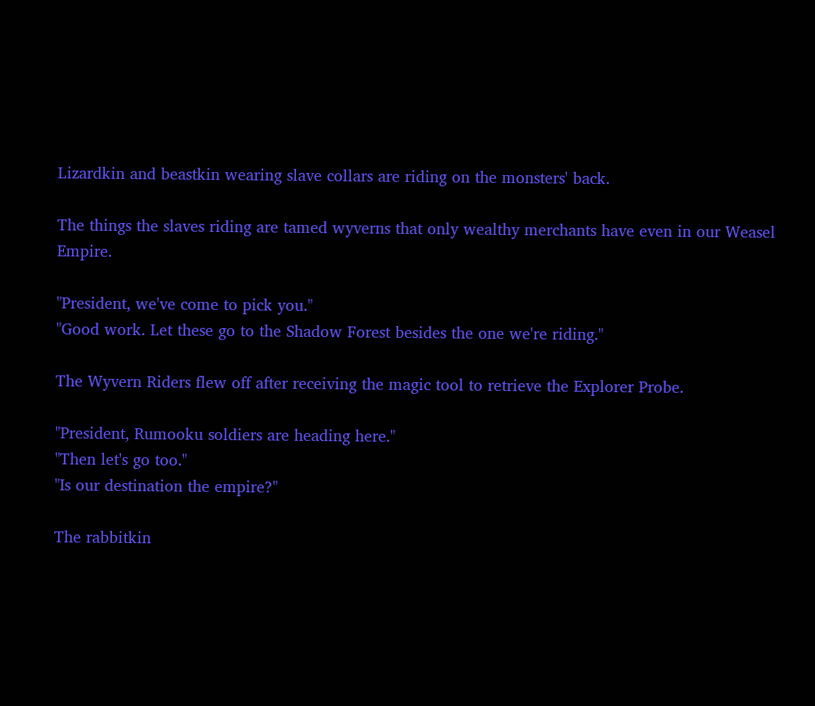Lizardkin and beastkin wearing slave collars are riding on the monsters' back.

The things the slaves riding are tamed wyverns that only wealthy merchants have even in our Weasel Empire.

"President, we've come to pick you."
"Good work. Let these go to the Shadow Forest besides the one we're riding."

The Wyvern Riders flew off after receiving the magic tool to retrieve the Explorer Probe.

"President, Rumooku soldiers are heading here."
"Then let's go too."
"Is our destination the empire?"

The rabbitkin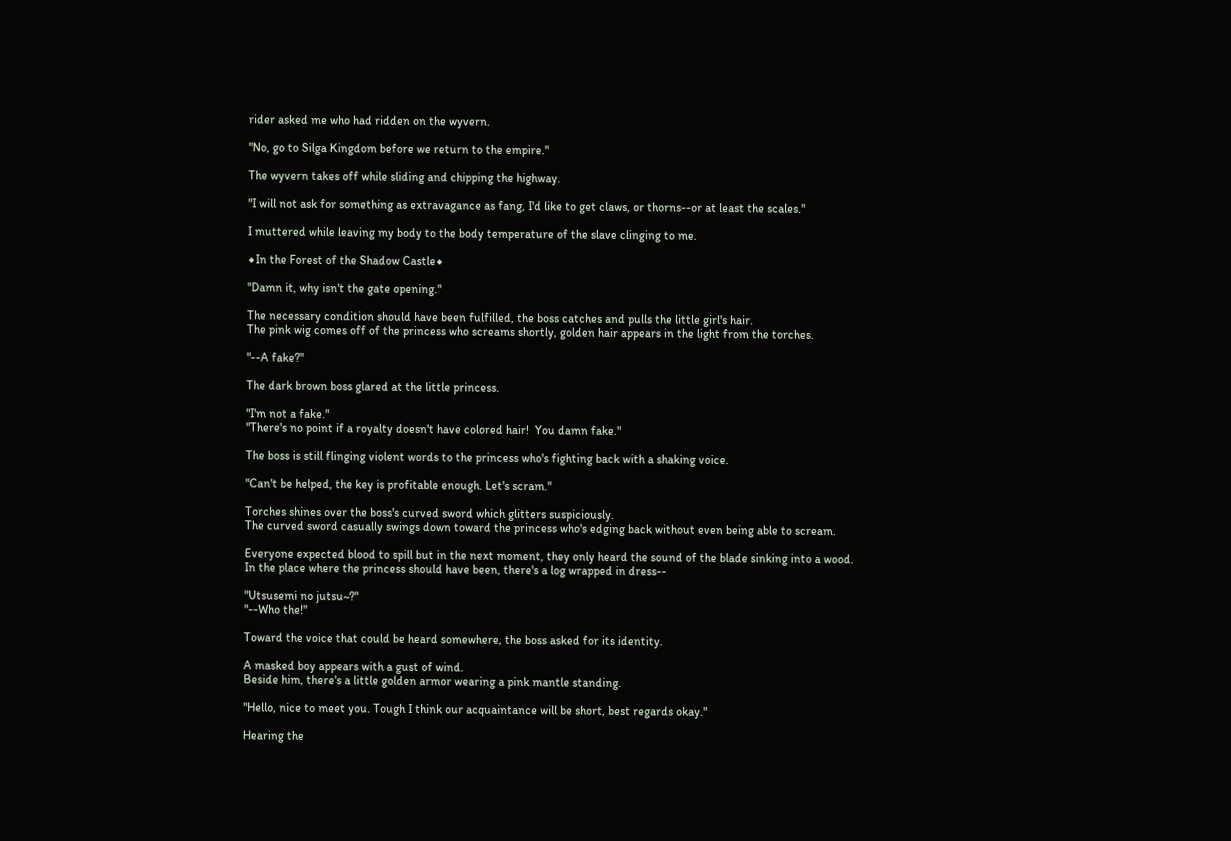rider asked me who had ridden on the wyvern.

"No, go to Silga Kingdom before we return to the empire."

The wyvern takes off while sliding and chipping the highway.

"I will not ask for something as extravagance as fang, I'd like to get claws, or thorns--or at least the scales."

I muttered while leaving my body to the body temperature of the slave clinging to me.

◆In the Forest of the Shadow Castle◆

"Damn it, why isn't the gate opening."

The necessary condition should have been fulfilled, the boss catches and pulls the little girl's hair.
The pink wig comes off of the princess who screams shortly, golden hair appears in the light from the torches.

"--A fake?"

The dark brown boss glared at the little princess.

"I'm not a fake."
"There's no point if a royalty doesn't have colored hair!  You damn fake."

The boss is still flinging violent words to the princess who's fighting back with a shaking voice.

"Can't be helped, the key is profitable enough. Let's scram."

Torches shines over the boss's curved sword which glitters suspiciously.
The curved sword casually swings down toward the princess who's edging back without even being able to scream.

Everyone expected blood to spill but in the next moment, they only heard the sound of the blade sinking into a wood.
In the place where the princess should have been, there's a log wrapped in dress--

"Utsusemi no jutsu~?"
"--Who the!"

Toward the voice that could be heard somewhere, the boss asked for its identity.

A masked boy appears with a gust of wind.
Beside him, there's a little golden armor wearing a pink mantle standing.

"Hello, nice to meet you. Tough I think our acquaintance will be short, best regards okay."

Hearing the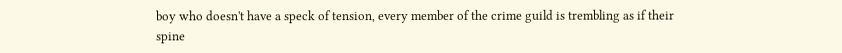boy who doesn't have a speck of tension, every member of the crime guild is trembling as if their spine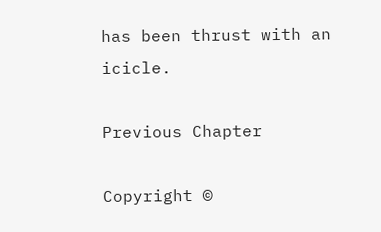has been thrust with an icicle.

Previous Chapter

Copyright ©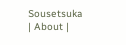Sousetsuka | About |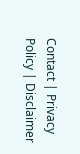Contact | Privacy Policy | Disclaimer